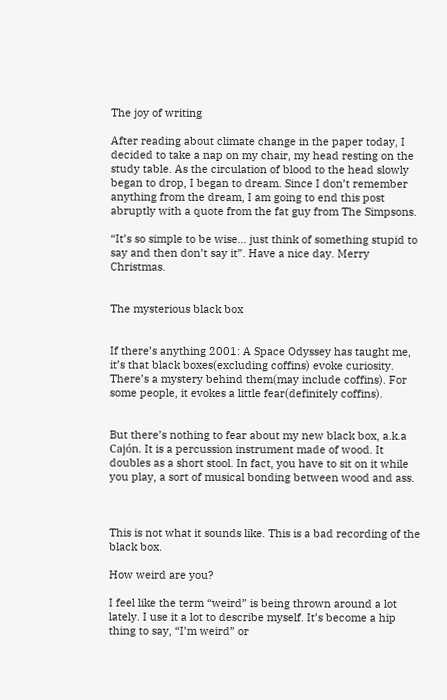The joy of writing

After reading about climate change in the paper today, I decided to take a nap on my chair, my head resting on the study table. As the circulation of blood to the head slowly began to drop, I began to dream. Since I don’t remember anything from the dream, I am going to end this post abruptly with a quote from the fat guy from The Simpsons.

“It’s so simple to be wise… just think of something stupid to say and then don’t say it”. Have a nice day. Merry Christmas.


The mysterious black box


If there’s anything 2001: A Space Odyssey has taught me, it’s that black boxes(excluding coffins) evoke curiosity. There’s a mystery behind them(may include coffins). For some people, it evokes a little fear(definitely coffins).


But there’s nothing to fear about my new black box, a.k.a Cajón. It is a percussion instrument made of wood. It doubles as a short stool. In fact, you have to sit on it while you play, a sort of musical bonding between wood and ass.



This is not what it sounds like. This is a bad recording of the black box.

How weird are you?

I feel like the term “weird” is being thrown around a lot lately. I use it a lot to describe myself. It’s become a hip thing to say, “I’m weird” or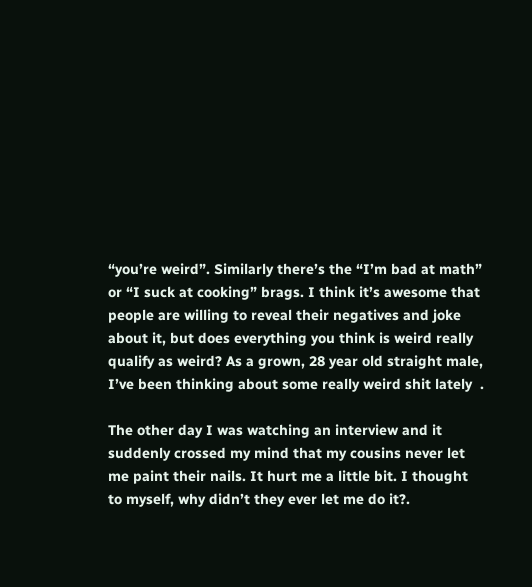“you’re weird”. Similarly there’s the “I’m bad at math” or “I suck at cooking” brags. I think it’s awesome that people are willing to reveal their negatives and joke about it, but does everything you think is weird really qualify as weird? As a grown, 28 year old straight male, I’ve been thinking about some really weird shit lately  .

The other day I was watching an interview and it suddenly crossed my mind that my cousins never let me paint their nails. It hurt me a little bit. I thought to myself, why didn’t they ever let me do it?.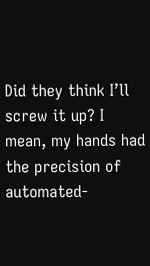Did they think I’ll screw it up? I mean, my hands had the precision of automated-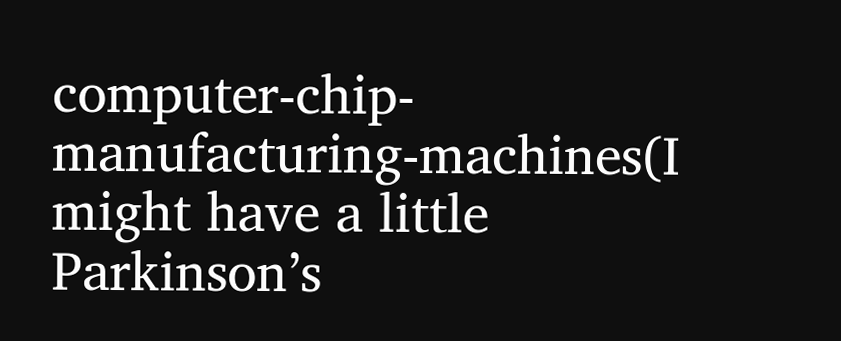computer-chip-manufacturing-machines(I might have a little Parkinson’s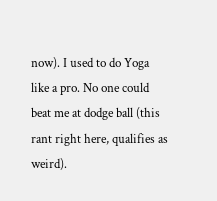now). I used to do Yoga like a pro. No one could beat me at dodge ball (this rant right here, qualifies as weird).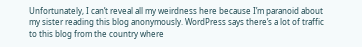Unfortunately, I can’t reveal all my weirdness here because I’m paranoid about my sister reading this blog anonymously. WordPress says there’s a lot of traffic to this blog from the country where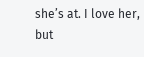she’s at. I love her, but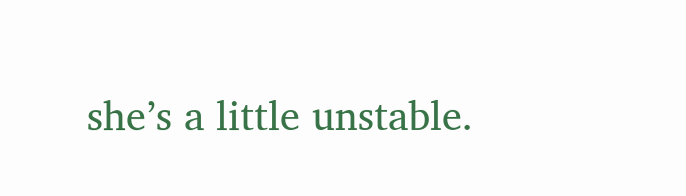she’s a little unstable.